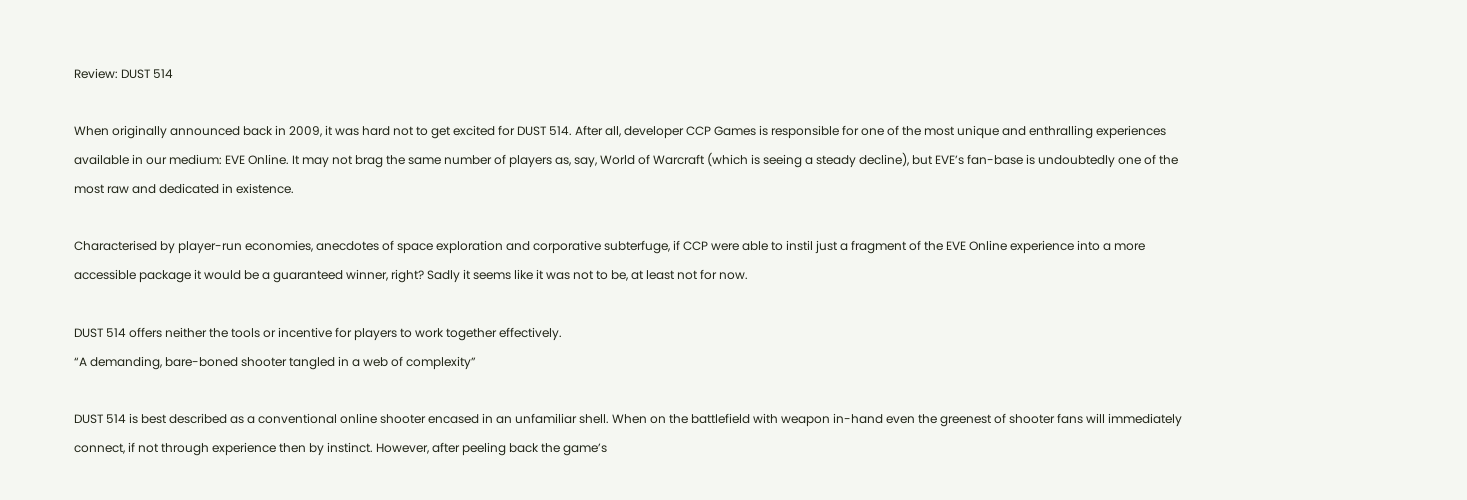Review: DUST 514

When originally announced back in 2009, it was hard not to get excited for DUST 514. After all, developer CCP Games is responsible for one of the most unique and enthralling experiences available in our medium: EVE Online. It may not brag the same number of players as, say, World of Warcraft (which is seeing a steady decline), but EVE’s fan-base is undoubtedly one of the most raw and dedicated in existence.

Characterised by player-run economies, anecdotes of space exploration and corporative subterfuge, if CCP were able to instil just a fragment of the EVE Online experience into a more accessible package it would be a guaranteed winner, right? Sadly it seems like it was not to be, at least not for now.

DUST 514 offers neither the tools or incentive for players to work together effectively.
“A demanding, bare-boned shooter tangled in a web of complexity”

DUST 514 is best described as a conventional online shooter encased in an unfamiliar shell. When on the battlefield with weapon in-hand even the greenest of shooter fans will immediately connect, if not through experience then by instinct. However, after peeling back the game’s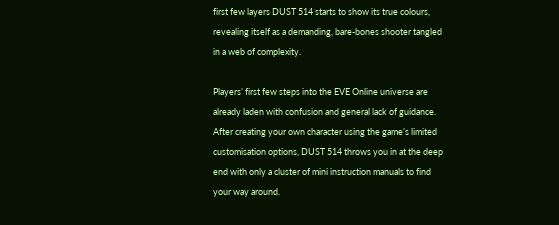first few layers DUST 514 starts to show its true colours, revealing itself as a demanding, bare-bones shooter tangled in a web of complexity.

Players’ first few steps into the EVE Online universe are already laden with confusion and general lack of guidance. After creating your own character using the game’s limited customisation options, DUST 514 throws you in at the deep end with only a cluster of mini instruction manuals to find your way around.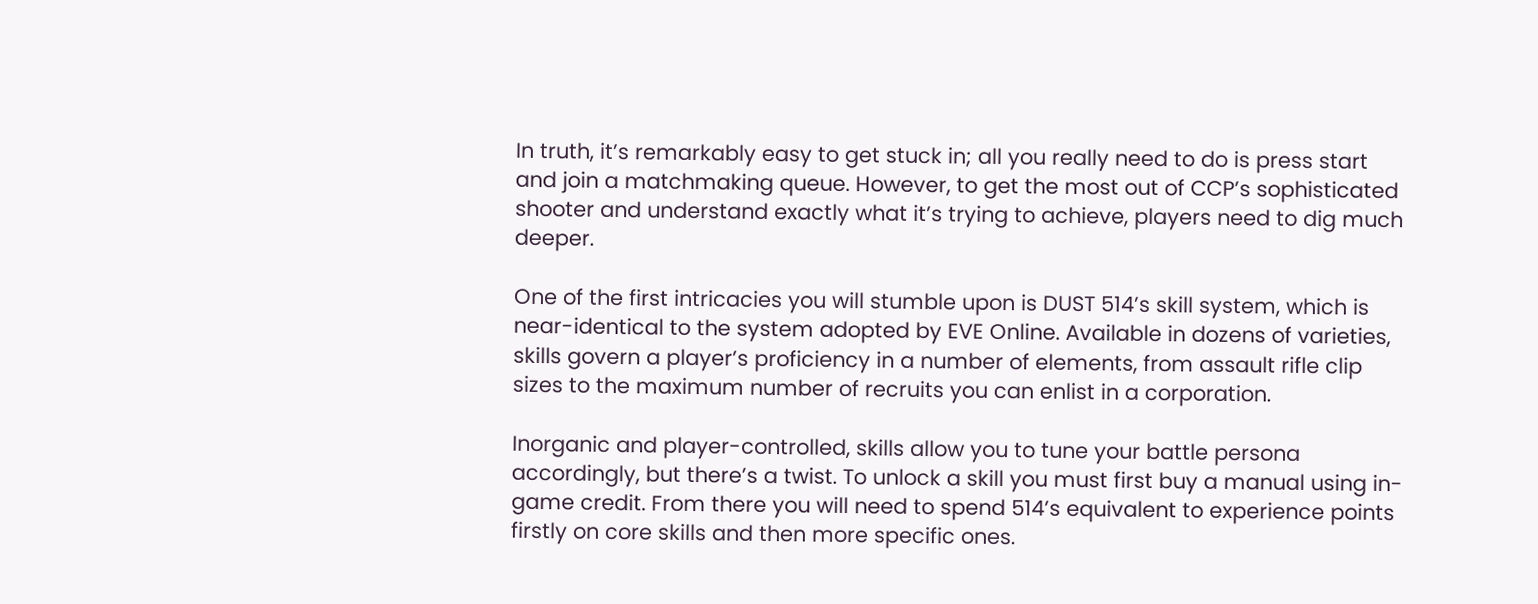In truth, it’s remarkably easy to get stuck in; all you really need to do is press start and join a matchmaking queue. However, to get the most out of CCP’s sophisticated shooter and understand exactly what it’s trying to achieve, players need to dig much deeper.

One of the first intricacies you will stumble upon is DUST 514’s skill system, which is near-identical to the system adopted by EVE Online. Available in dozens of varieties, skills govern a player’s proficiency in a number of elements, from assault rifle clip sizes to the maximum number of recruits you can enlist in a corporation.

Inorganic and player-controlled, skills allow you to tune your battle persona accordingly, but there’s a twist. To unlock a skill you must first buy a manual using in-game credit. From there you will need to spend 514’s equivalent to experience points firstly on core skills and then more specific ones.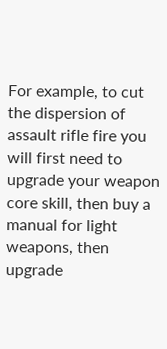For example, to cut the dispersion of assault rifle fire you will first need to upgrade your weapon core skill, then buy a manual for light weapons, then upgrade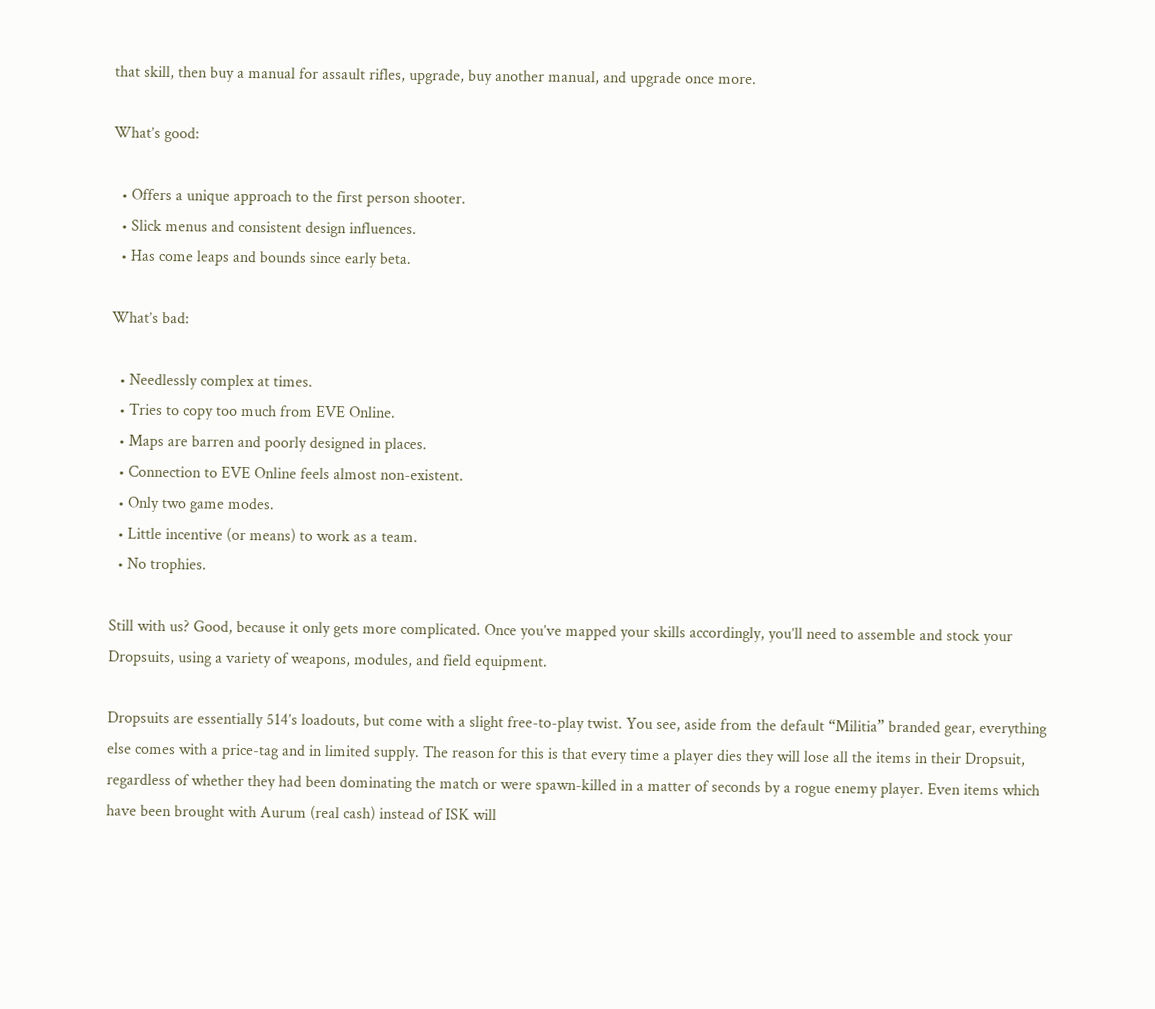that skill, then buy a manual for assault rifles, upgrade, buy another manual, and upgrade once more.

What’s good:

  • Offers a unique approach to the first person shooter.
  • Slick menus and consistent design influences.
  • Has come leaps and bounds since early beta.

What’s bad:

  • Needlessly complex at times.
  • Tries to copy too much from EVE Online.
  • Maps are barren and poorly designed in places.
  • Connection to EVE Online feels almost non-existent.
  • Only two game modes.
  • Little incentive (or means) to work as a team.
  • No trophies.

Still with us? Good, because it only gets more complicated. Once you’ve mapped your skills accordingly, you’ll need to assemble and stock your Dropsuits, using a variety of weapons, modules, and field equipment.

Dropsuits are essentially 514’s loadouts, but come with a slight free-to-play twist. You see, aside from the default “Militia” branded gear, everything else comes with a price-tag and in limited supply. The reason for this is that every time a player dies they will lose all the items in their Dropsuit, regardless of whether they had been dominating the match or were spawn-killed in a matter of seconds by a rogue enemy player. Even items which have been brought with Aurum (real cash) instead of ISK will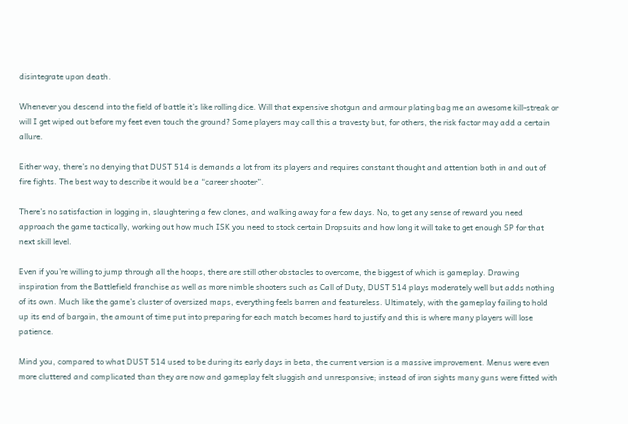disintegrate upon death.

Whenever you descend into the field of battle it’s like rolling dice. Will that expensive shotgun and armour plating bag me an awesome kill-streak or will I get wiped out before my feet even touch the ground? Some players may call this a travesty but, for others, the risk factor may add a certain allure.

Either way, there’s no denying that DUST 514 is demands a lot from its players and requires constant thought and attention both in and out of fire fights. The best way to describe it would be a “career shooter”.

There’s no satisfaction in logging in, slaughtering a few clones, and walking away for a few days. No, to get any sense of reward you need approach the game tactically, working out how much ISK you need to stock certain Dropsuits and how long it will take to get enough SP for that next skill level.

Even if you’re willing to jump through all the hoops, there are still other obstacles to overcome, the biggest of which is gameplay. Drawing inspiration from the Battlefield franchise as well as more nimble shooters such as Call of Duty, DUST 514 plays moderately well but adds nothing of its own. Much like the game’s cluster of oversized maps, everything feels barren and featureless. Ultimately, with the gameplay failing to hold up its end of bargain, the amount of time put into preparing for each match becomes hard to justify and this is where many players will lose patience.

Mind you, compared to what DUST 514 used to be during its early days in beta, the current version is a massive improvement. Menus were even more cluttered and complicated than they are now and gameplay felt sluggish and unresponsive; instead of iron sights many guns were fitted with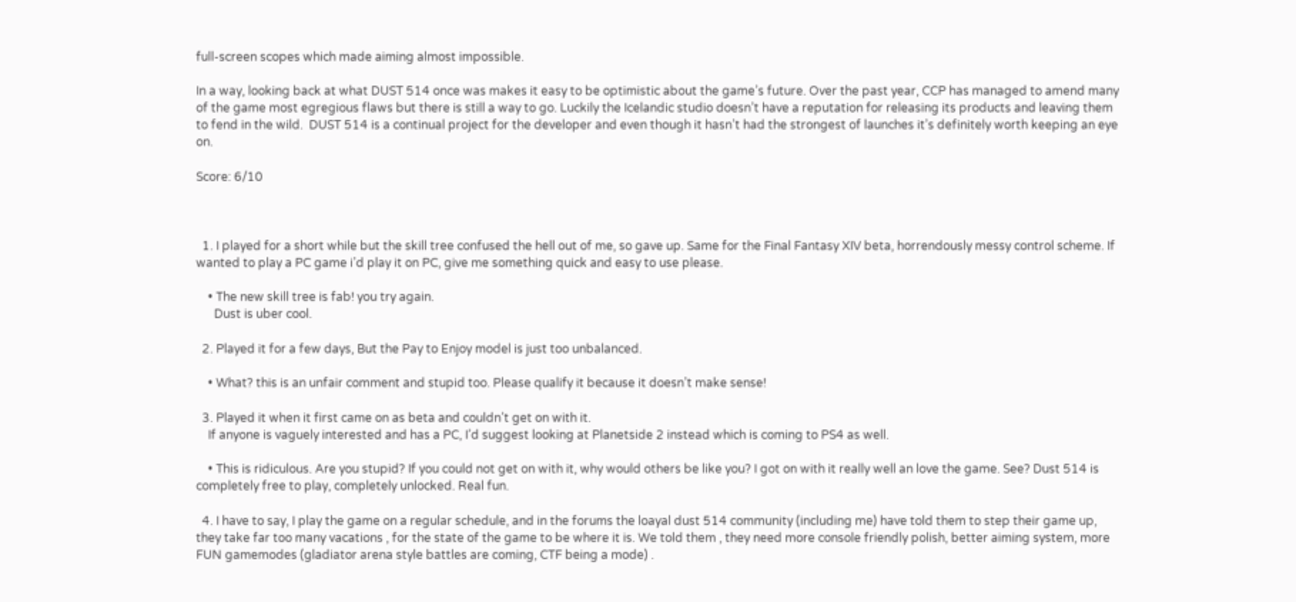full-screen scopes which made aiming almost impossible.

In a way, looking back at what DUST 514 once was makes it easy to be optimistic about the game’s future. Over the past year, CCP has managed to amend many of the game most egregious flaws but there is still a way to go. Luckily the Icelandic studio doesn’t have a reputation for releasing its products and leaving them to fend in the wild.  DUST 514 is a continual project for the developer and even though it hasn’t had the strongest of launches it’s definitely worth keeping an eye on.

Score: 6/10



  1. I played for a short while but the skill tree confused the hell out of me, so gave up. Same for the Final Fantasy XIV beta, horrendously messy control scheme. If wanted to play a PC game i’d play it on PC, give me something quick and easy to use please.

    • The new skill tree is fab! you try again.
      Dust is uber cool.

  2. Played it for a few days, But the Pay to Enjoy model is just too unbalanced.

    • What? this is an unfair comment and stupid too. Please qualify it because it doesn’t make sense!

  3. Played it when it first came on as beta and couldn’t get on with it.
    If anyone is vaguely interested and has a PC, I’d suggest looking at Planetside 2 instead which is coming to PS4 as well.

    • This is ridiculous. Are you stupid? If you could not get on with it, why would others be like you? I got on with it really well an love the game. See? Dust 514 is completely free to play, completely unlocked. Real fun.

  4. I have to say, I play the game on a regular schedule, and in the forums the loayal dust 514 community (including me) have told them to step their game up, they take far too many vacations , for the state of the game to be where it is. We told them , they need more console friendly polish, better aiming system, more FUN gamemodes (gladiator arena style battles are coming, CTF being a mode) .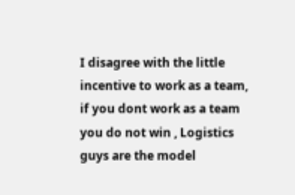I disagree with the little incentive to work as a team, if you dont work as a team you do not win , Logistics guys are the model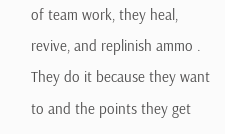of team work, they heal, revive, and replinish ammo . They do it because they want to and the points they get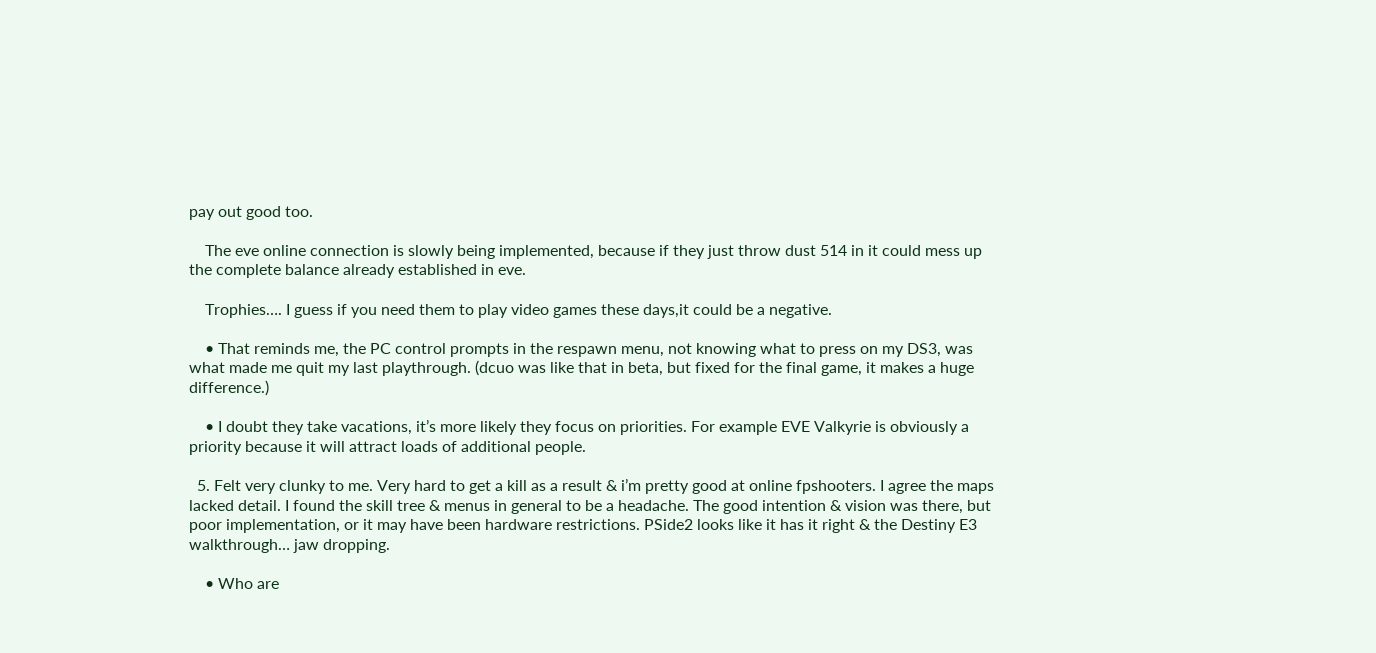pay out good too.

    The eve online connection is slowly being implemented, because if they just throw dust 514 in it could mess up the complete balance already established in eve.

    Trophies…. I guess if you need them to play video games these days,it could be a negative.

    • That reminds me, the PC control prompts in the respawn menu, not knowing what to press on my DS3, was what made me quit my last playthrough. (dcuo was like that in beta, but fixed for the final game, it makes a huge difference.)

    • I doubt they take vacations, it’s more likely they focus on priorities. For example EVE Valkyrie is obviously a priority because it will attract loads of additional people.

  5. Felt very clunky to me. Very hard to get a kill as a result & i’m pretty good at online fpshooters. I agree the maps lacked detail. I found the skill tree & menus in general to be a headache. The good intention & vision was there, but poor implementation, or it may have been hardware restrictions. PSide2 looks like it has it right & the Destiny E3 walkthrough… jaw dropping.

    • Who are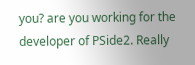you? are you working for the developer of PSide2. Really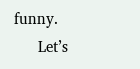funny.
      Let’s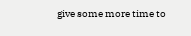give some more time to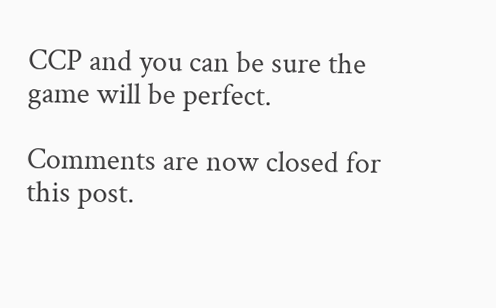CCP and you can be sure the game will be perfect.

Comments are now closed for this post.